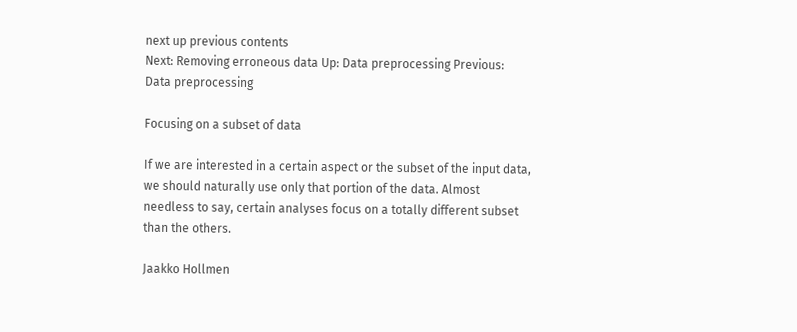next up previous contents
Next: Removing erroneous data Up: Data preprocessing Previous: Data preprocessing

Focusing on a subset of data

If we are interested in a certain aspect or the subset of the input data, we should naturally use only that portion of the data. Almost needless to say, certain analyses focus on a totally different subset than the others.

Jaakko Hollmen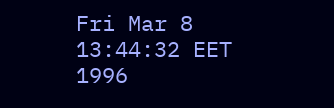Fri Mar 8 13:44:32 EET 1996